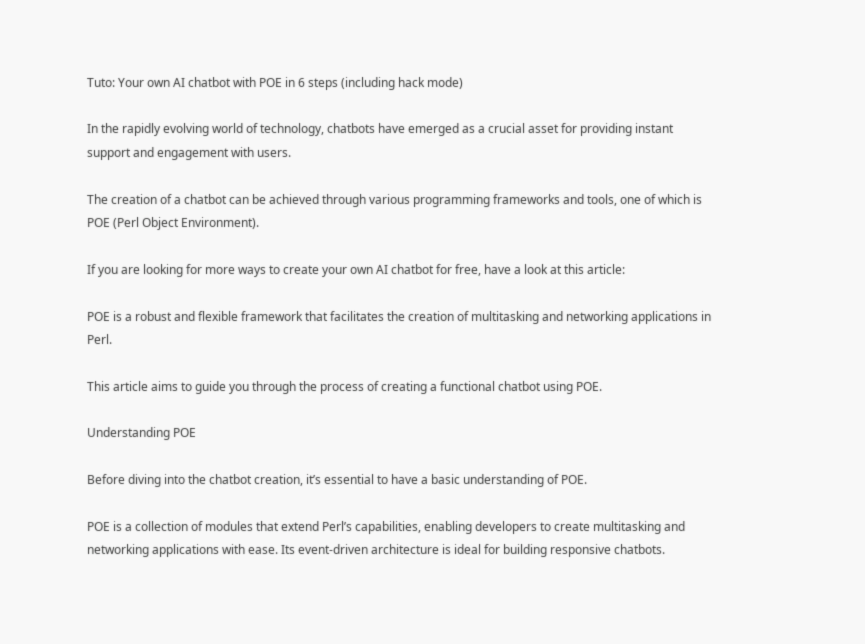Tuto: Your own AI chatbot with POE in 6 steps (including hack mode)

In the rapidly evolving world of technology, chatbots have emerged as a crucial asset for providing instant support and engagement with users.

The creation of a chatbot can be achieved through various programming frameworks and tools, one of which is POE (Perl Object Environment).

If you are looking for more ways to create your own AI chatbot for free, have a look at this article:

POE is a robust and flexible framework that facilitates the creation of multitasking and networking applications in Perl.

This article aims to guide you through the process of creating a functional chatbot using POE.

Understanding POE

Before diving into the chatbot creation, it’s essential to have a basic understanding of POE.

POE is a collection of modules that extend Perl’s capabilities, enabling developers to create multitasking and networking applications with ease. Its event-driven architecture is ideal for building responsive chatbots.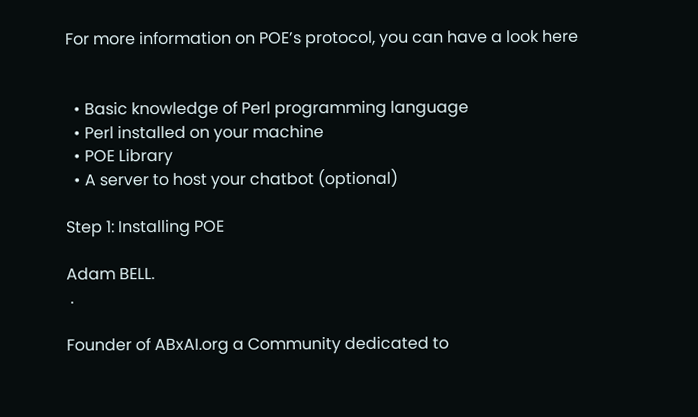For more information on POE’s protocol, you can have a look here


  • Basic knowledge of Perl programming language
  • Perl installed on your machine
  • POE Library
  • A server to host your chatbot (optional)

Step 1: Installing POE

Adam BELL.
 .

Founder of ABxAI.org a Community dedicated to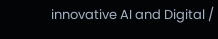innovative AI and Digital /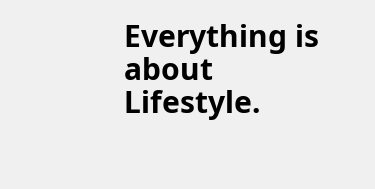Everything is about Lifestyle.